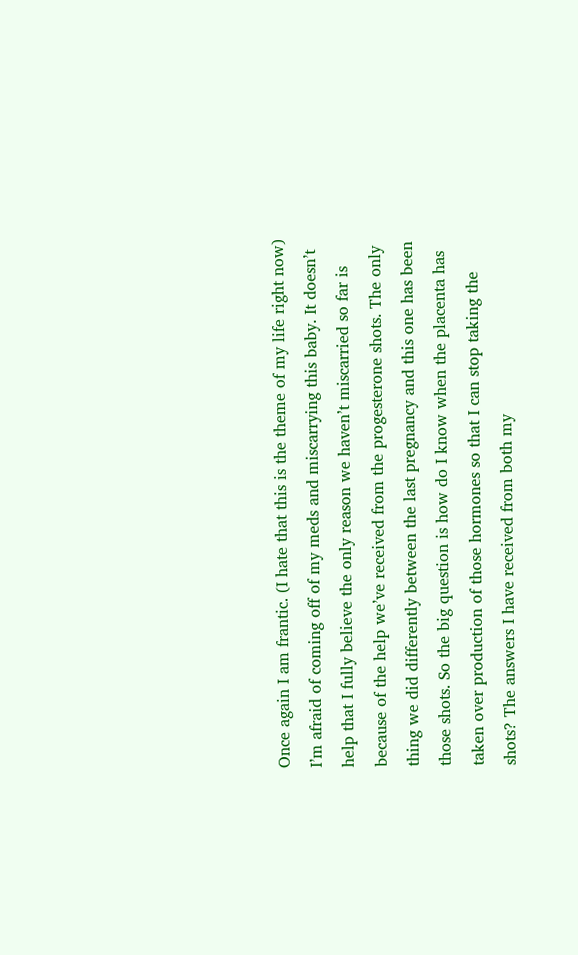Once again I am frantic. (I hate that this is the theme of my life right now) I’m afraid of coming off of my meds and miscarrying this baby. It doesn’t help that I fully believe the only reason we haven’t miscarried so far is because of the help we’ve received from the progesterone shots. The only thing we did differently between the last pregnancy and this one has been those shots. So the big question is how do I know when the placenta has taken over production of those hormones so that I can stop taking the shots? The answers I have received from both my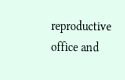reproductive office and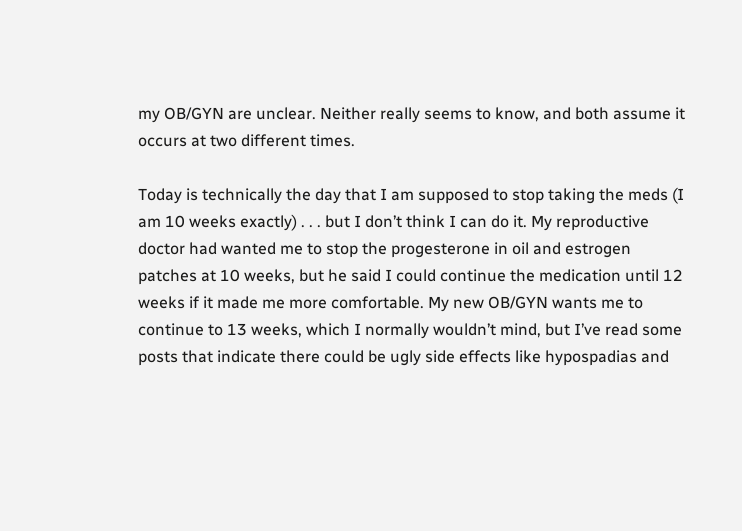my OB/GYN are unclear. Neither really seems to know, and both assume it occurs at two different times.

Today is technically the day that I am supposed to stop taking the meds (I am 10 weeks exactly) . . . but I don’t think I can do it. My reproductive doctor had wanted me to stop the progesterone in oil and estrogen patches at 10 weeks, but he said I could continue the medication until 12 weeks if it made me more comfortable. My new OB/GYN wants me to continue to 13 weeks, which I normally wouldn’t mind, but I’ve read some posts that indicate there could be ugly side effects like hypospadias and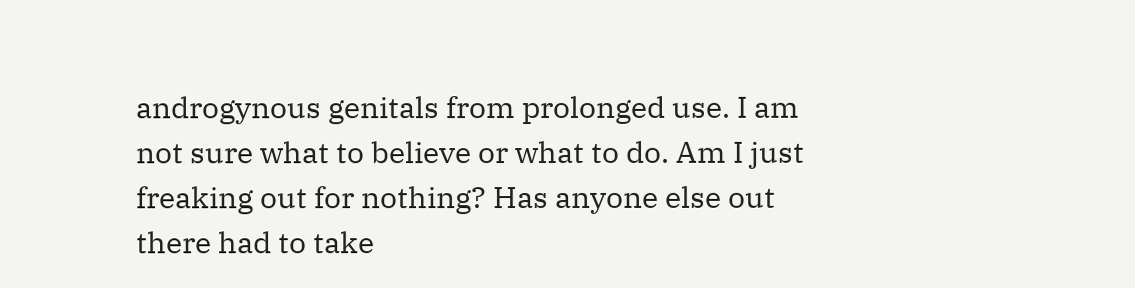androgynous genitals from prolonged use. I am not sure what to believe or what to do. Am I just freaking out for nothing? Has anyone else out there had to take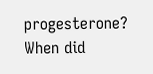progesterone? When did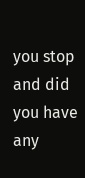you stop and did you have any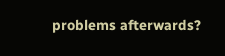problems afterwards?